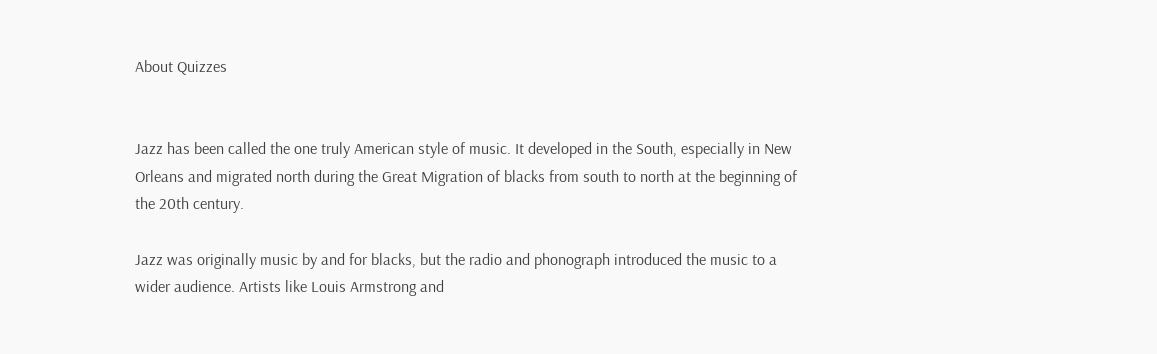About Quizzes


Jazz has been called the one truly American style of music. It developed in the South, especially in New Orleans and migrated north during the Great Migration of blacks from south to north at the beginning of the 20th century.

Jazz was originally music by and for blacks, but the radio and phonograph introduced the music to a wider audience. Artists like Louis Armstrong and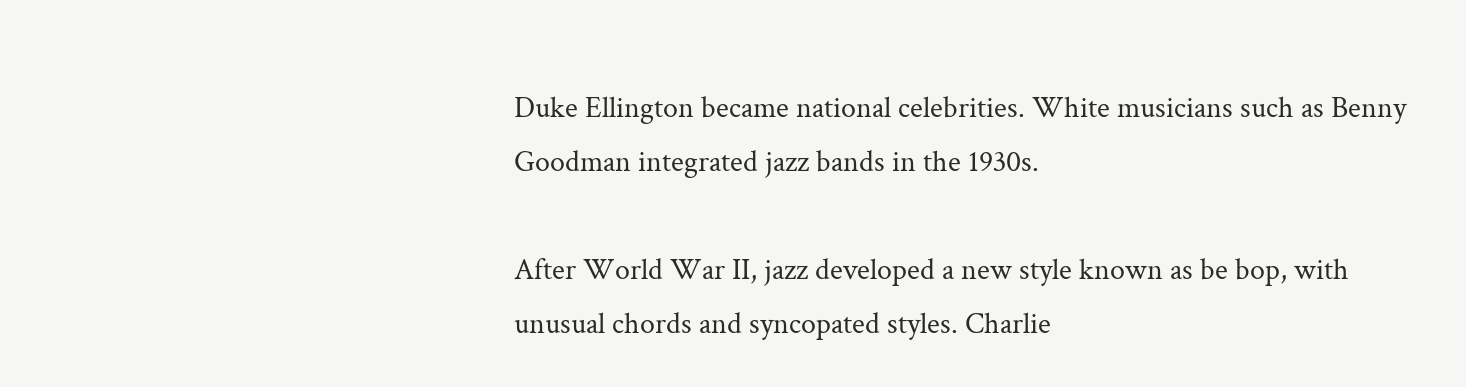Duke Ellington became national celebrities. White musicians such as Benny Goodman integrated jazz bands in the 1930s.

After World War II, jazz developed a new style known as be bop, with unusual chords and syncopated styles. Charlie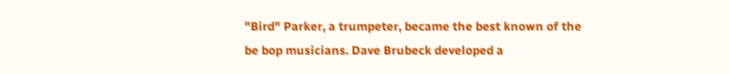"Bird" Parker, a trumpeter, became the best known of the be bop musicians. Dave Brubeck developed a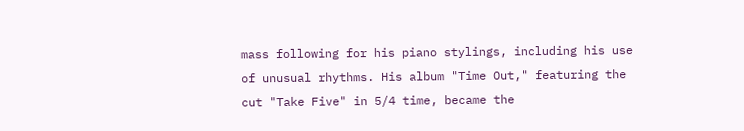mass following for his piano stylings, including his use of unusual rhythms. His album "Time Out," featuring the cut "Take Five" in 5/4 time, became the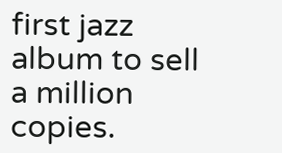first jazz album to sell a million copies.